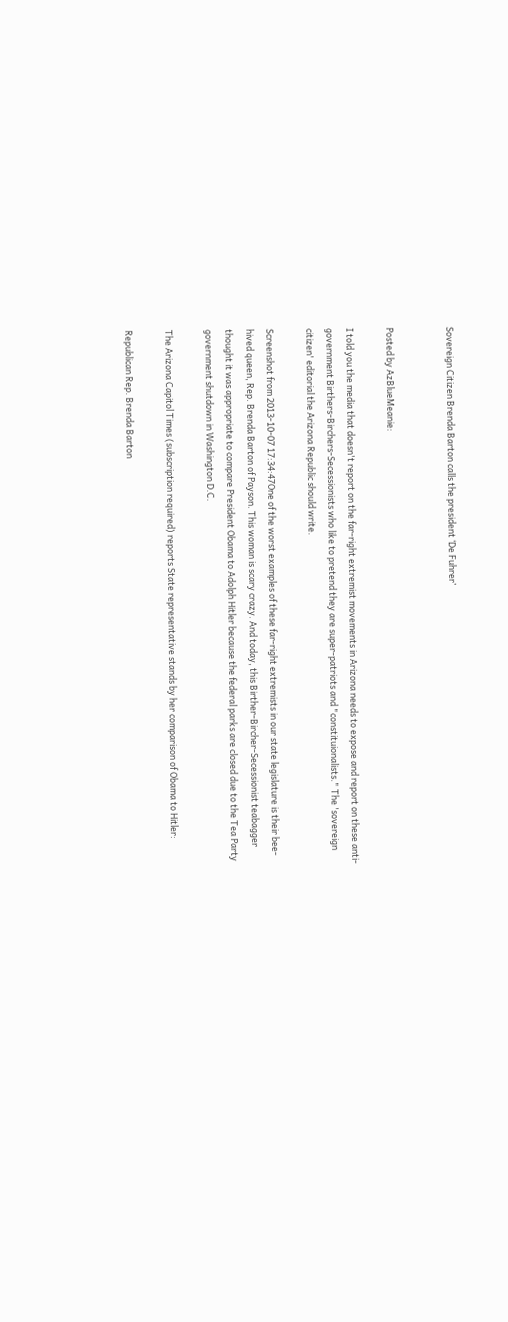Sovereign Citizen Brenda Barton calls the president ‘De Fuhrer’


Posted by AzBlueMeanie:

I told you the media that doesn't report on the far-right extremist movements in Arizona needs to expose and report on these anti-government Birthers-Birchers-Secessionists who like to pretend they are super-patriots and "constituionalists." The 'sovereign citizen' editorial the Arizona Republic should write.

Screenshot from 2013-10-07 17:34:47One of the worst examples of these far-right extremists in our state legislature is their bee-hived queen, Rep. Brenda Barton of Payson. This woman is scary crazy. And today, this Birther-Bircher-Secessionist teabagger thought it was appropriate to compare President Obama to Adolph Hitler because the federal parks are closed due to the Tea Party government shutdown in Washington D.C.

The Arizona Capitol Times (subscription required) reports State representative stands by her comparison of Obama to Hitler:

Republican Rep. Brenda Barton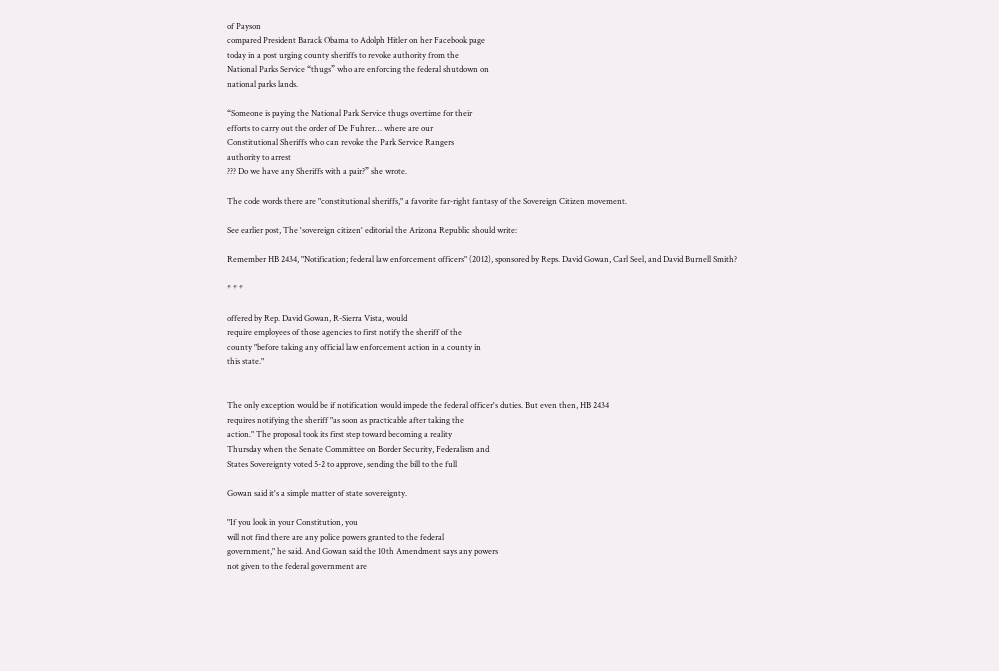of Payson
compared President Barack Obama to Adolph Hitler on her Facebook page
today in a post urging county sheriffs to revoke authority from the
National Parks Service “thugs” who are enforcing the federal shutdown on
national parks lands.

“Someone is paying the National Park Service thugs overtime for their
efforts to carry out the order of De Fuhrer… where are our
Constitutional Sheriffs who can revoke the Park Service Rangers
authority to arrest
??? Do we have any Sheriffs with a pair?” she wrote.

The code words there are "constitutional sheriffs," a favorite far-right fantasy of the Sovereign Citizen movement.

See earlier post, The 'sovereign citizen' editorial the Arizona Republic should write:

Remember HB 2434, "Notification; federal law enforcement officers" (2012), sponsored by Reps. David Gowan, Carl Seel, and David Burnell Smith?

* * *

offered by Rep. David Gowan, R-Sierra Vista, would
require employees of those agencies to first notify the sheriff of the
county "before taking any official law enforcement action in a county in
this state."


The only exception would be if notification would impede the federal officer's duties. But even then, HB 2434
requires notifying the sheriff "as soon as practicable after taking the
action." The proposal took its first step toward becoming a reality
Thursday when the Senate Committee on Border Security, Federalism and
States Sovereignty voted 5-2 to approve, sending the bill to the full

Gowan said it's a simple matter of state sovereignty.

"If you look in your Constitution, you
will not find there are any police powers granted to the federal
government," he said. And Gowan said the 10th Amendment says any powers
not given to the federal government are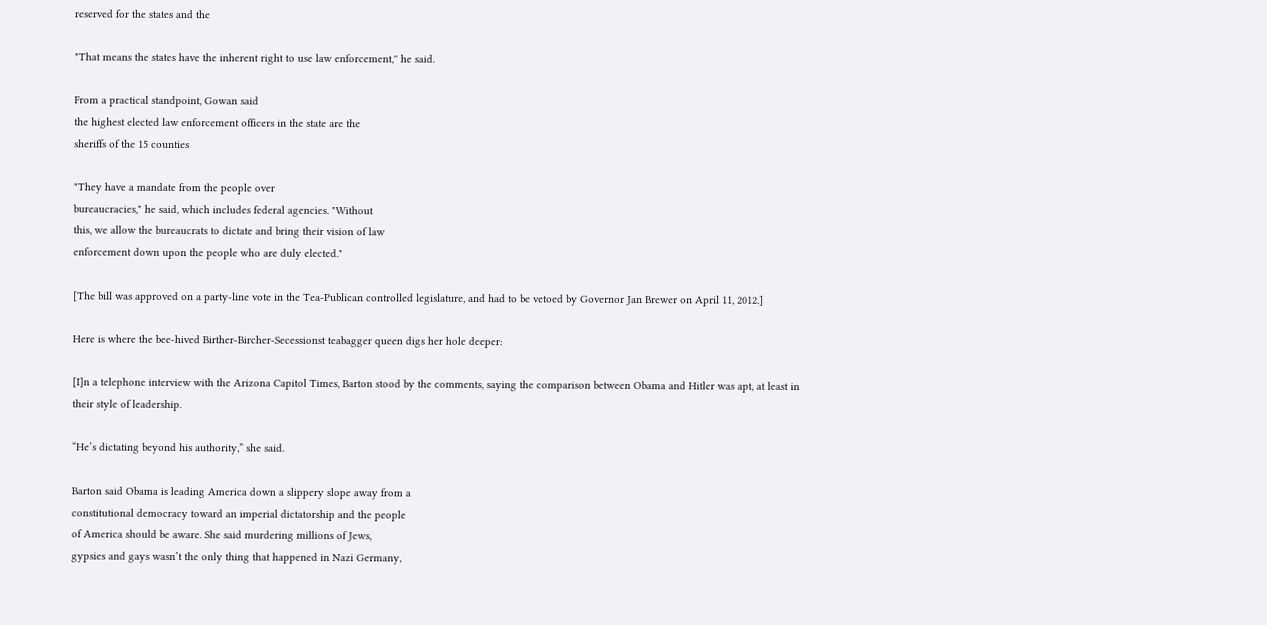reserved for the states and the

"That means the states have the inherent right to use law enforcement,'' he said.

From a practical standpoint, Gowan said
the highest elected law enforcement officers in the state are the
sheriffs of the 15 counties

"They have a mandate from the people over
bureaucracies," he said, which includes federal agencies. "Without
this, we allow the bureaucrats to dictate and bring their vision of law
enforcement down upon the people who are duly elected."

[The bill was approved on a party-line vote in the Tea-Publican controlled legislature, and had to be vetoed by Governor Jan Brewer on April 11, 2012.]

Here is where the bee-hived Birther-Bircher-Secessionst teabagger queen digs her hole deeper:

[I]n a telephone interview with the Arizona Capitol Times, Barton stood by the comments, saying the comparison between Obama and Hitler was apt, at least in their style of leadership.

“He’s dictating beyond his authority,” she said.

Barton said Obama is leading America down a slippery slope away from a
constitutional democracy toward an imperial dictatorship and the people
of America should be aware. She said murdering millions of Jews,
gypsies and gays wasn’t the only thing that happened in Nazi Germany,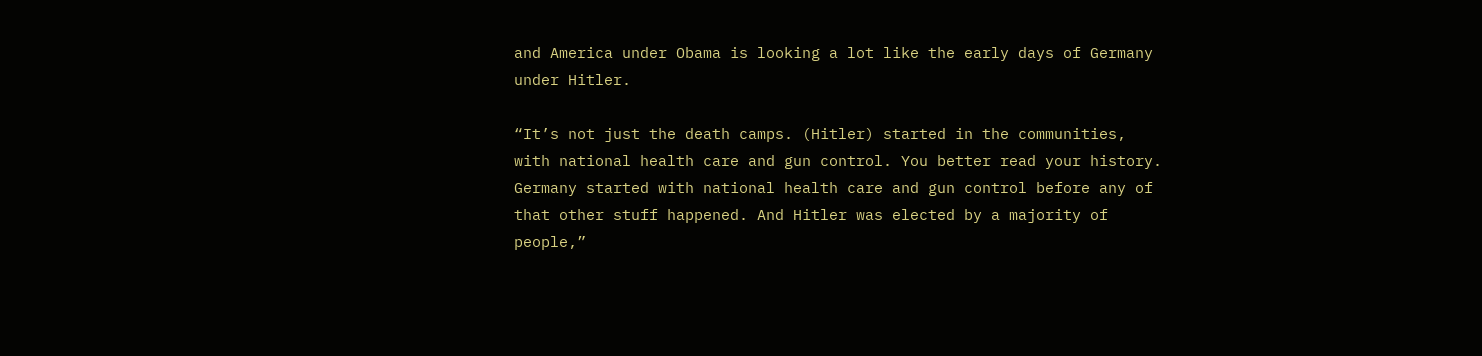and America under Obama is looking a lot like the early days of Germany
under Hitler.

“It’s not just the death camps. (Hitler) started in the communities,
with national health care and gun control. You better read your history.
Germany started with national health care and gun control before any of
that other stuff happened. And Hitler was elected by a majority of
people,”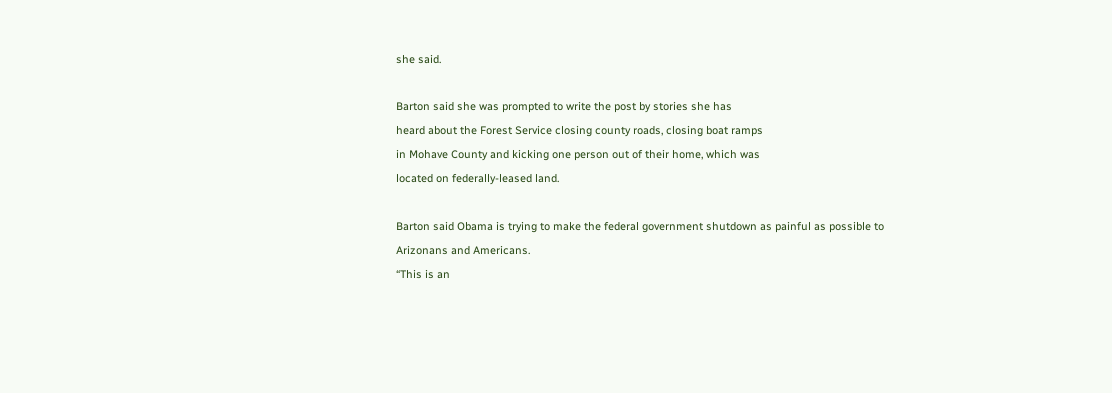she said.

Barton said she was prompted to write the post by stories she has
heard about the Forest Service closing county roads, closing boat ramps
in Mohave County and kicking one person out of their home, which was
located on federally-leased land.

Barton said Obama is trying to make the federal government shutdown as painful as possible to Arizonans and Americans.
“This is an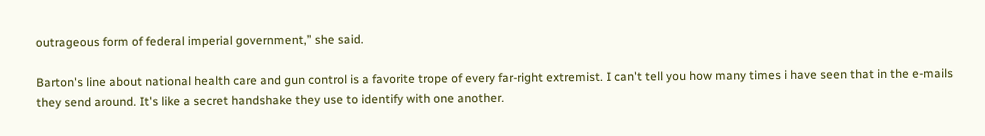outrageous form of federal imperial government,” she said.

Barton's line about national health care and gun control is a favorite trope of every far-right extremist. I can't tell you how many times i have seen that in the e-mails they send around. It's like a secret handshake they use to identify with one another.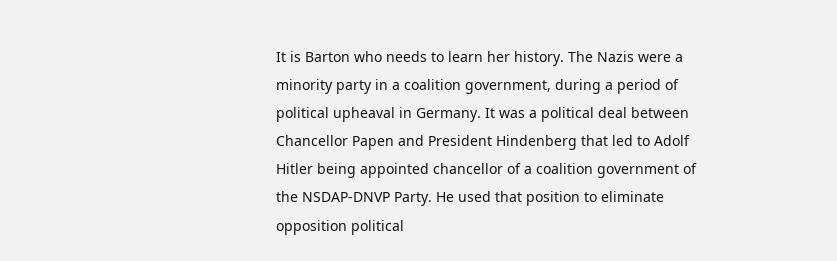It is Barton who needs to learn her history. The Nazis were a minority party in a coalition government, during a period of political upheaval in Germany. It was a political deal between Chancellor Papen and President Hindenberg that led to Adolf Hitler being appointed chancellor of a coalition government of the NSDAP-DNVP Party. He used that position to eliminate opposition political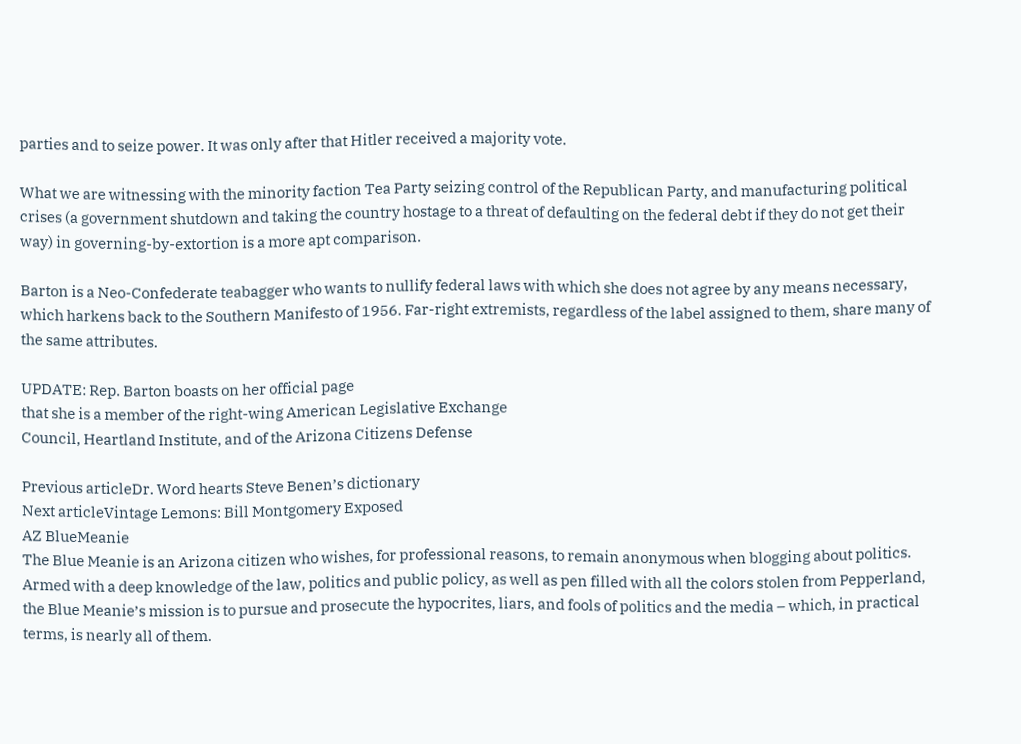parties and to seize power. It was only after that Hitler received a majority vote.

What we are witnessing with the minority faction Tea Party seizing control of the Republican Party, and manufacturing political crises (a government shutdown and taking the country hostage to a threat of defaulting on the federal debt if they do not get their way) in governing-by-extortion is a more apt comparison.

Barton is a Neo-Confederate teabagger who wants to nullify federal laws with which she does not agree by any means necessary, which harkens back to the Southern Manifesto of 1956. Far-right extremists, regardless of the label assigned to them, share many of the same attributes.

UPDATE: Rep. Barton boasts on her official page
that she is a member of the right-wing American Legislative Exchange
Council, Heartland Institute, and of the Arizona Citizens Defense

Previous articleDr. Word hearts Steve Benen’s dictionary
Next articleVintage Lemons: Bill Montgomery Exposed
AZ BlueMeanie
The Blue Meanie is an Arizona citizen who wishes, for professional reasons, to remain anonymous when blogging about politics. Armed with a deep knowledge of the law, politics and public policy, as well as pen filled with all the colors stolen from Pepperland, the Blue Meanie’s mission is to pursue and prosecute the hypocrites, liars, and fools of politics and the media – which, in practical terms, is nearly all of them.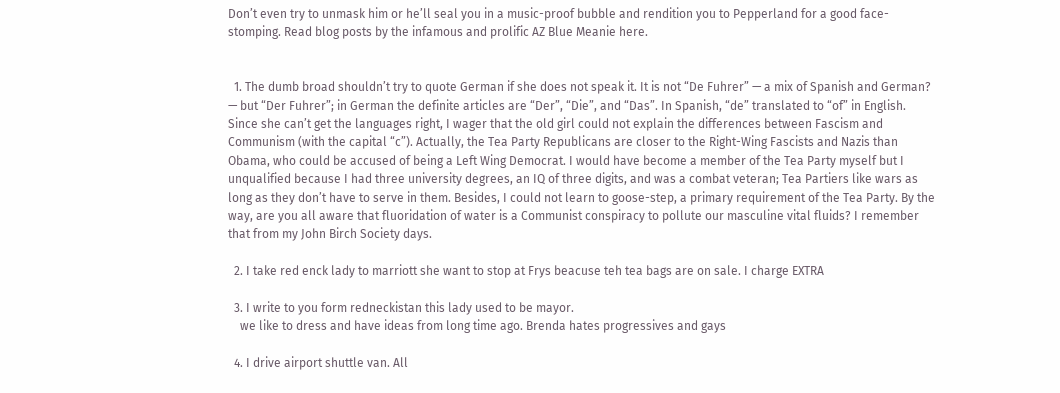Don’t even try to unmask him or he’ll seal you in a music-proof bubble and rendition you to Pepperland for a good face-stomping. Read blog posts by the infamous and prolific AZ Blue Meanie here.


  1. The dumb broad shouldn’t try to quote German if she does not speak it. It is not “De Fuhrer” — a mix of Spanish and German? — but “Der Fuhrer”; in German the definite articles are “Der”, “Die”, and “Das”. In Spanish, “de” translated to “of” in English. Since she can’t get the languages right, I wager that the old girl could not explain the differences between Fascism and Communism (with the capital “c”). Actually, the Tea Party Republicans are closer to the Right-Wing Fascists and Nazis than Obama, who could be accused of being a Left Wing Democrat. I would have become a member of the Tea Party myself but I unqualified because I had three university degrees, an IQ of three digits, and was a combat veteran; Tea Partiers like wars as long as they don’t have to serve in them. Besides, I could not learn to goose-step, a primary requirement of the Tea Party. By the way, are you all aware that fluoridation of water is a Communist conspiracy to pollute our masculine vital fluids? I remember that from my John Birch Society days.

  2. I take red enck lady to marriott she want to stop at Frys beacuse teh tea bags are on sale. I charge EXTRA

  3. I write to you form redneckistan this lady used to be mayor.
    we like to dress and have ideas from long time ago. Brenda hates progressives and gays

  4. I drive airport shuttle van. All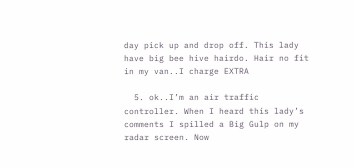day pick up and drop off. This lady have big bee hive hairdo. Hair no fit in my van..I charge EXTRA

  5. ok..I’m an air traffic controller. When I heard this lady’s comments I spilled a Big Gulp on my radar screen. Now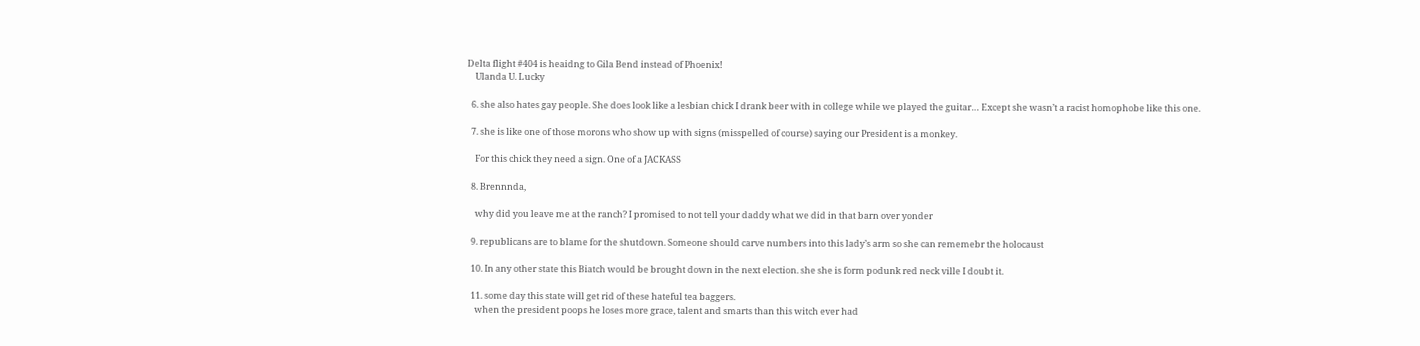Delta flight #404 is heaidng to Gila Bend instead of Phoenix!
    Ulanda U. Lucky

  6. she also hates gay people. She does look like a lesbian chick I drank beer with in college while we played the guitar… Except she wasn’t a racist homophobe like this one.

  7. she is like one of those morons who show up with signs (misspelled of course) saying our President is a monkey.

    For this chick they need a sign. One of a JACKASS

  8. Brennnda,

    why did you leave me at the ranch? I promised to not tell your daddy what we did in that barn over yonder

  9. republicans are to blame for the shutdown. Someone should carve numbers into this lady’s arm so she can rememebr the holocaust

  10. In any other state this Biatch would be brought down in the next election. she she is form podunk red neck ville I doubt it.

  11. some day this state will get rid of these hateful tea baggers.
    when the president poops he loses more grace, talent and smarts than this witch ever had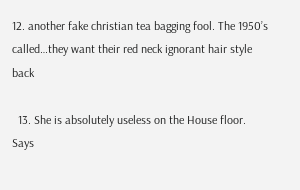12. another fake christian tea bagging fool. The 1950’s called…they want their red neck ignorant hair style back

  13. She is absolutely useless on the House floor. Says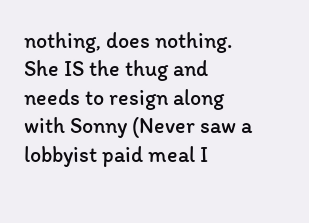nothing, does nothing. She IS the thug and needs to resign along with Sonny (Never saw a lobbyist paid meal I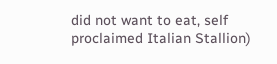did not want to eat, self proclaimed Italian Stallion)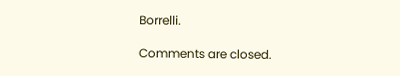Borrelli.

Comments are closed.